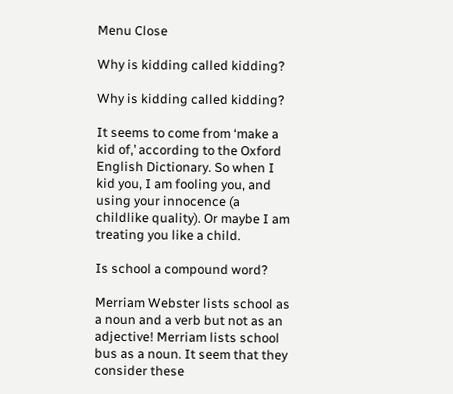Menu Close

Why is kidding called kidding?

Why is kidding called kidding?

It seems to come from ‘make a kid of,’ according to the Oxford English Dictionary. So when I kid you, I am fooling you, and using your innocence (a childlike quality). Or maybe I am treating you like a child.

Is school a compound word?

Merriam Webster lists school as a noun and a verb but not as an adjective! Merriam lists school bus as a noun. It seem that they consider these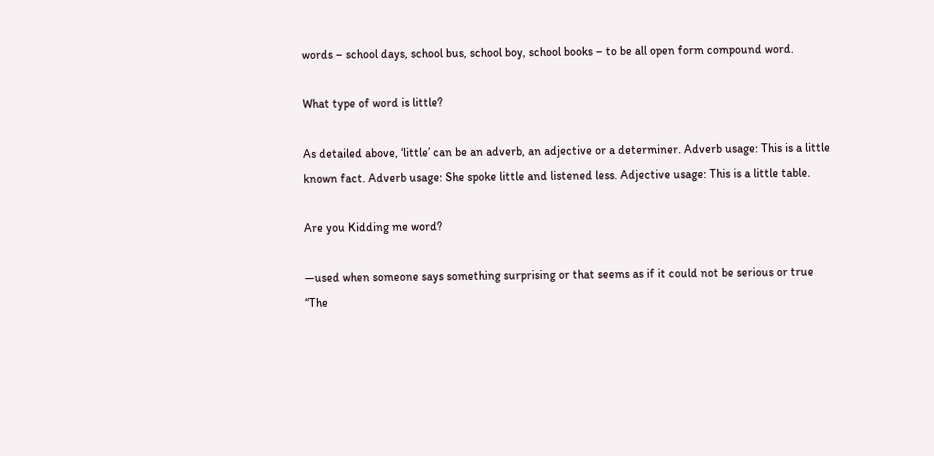words – school days, school bus, school boy, school books – to be all open form compound word.

What type of word is little?

As detailed above, ‘little’ can be an adverb, an adjective or a determiner. Adverb usage: This is a little known fact. Adverb usage: She spoke little and listened less. Adjective usage: This is a little table.

Are you Kidding me word?

—used when someone says something surprising or that seems as if it could not be serious or true “The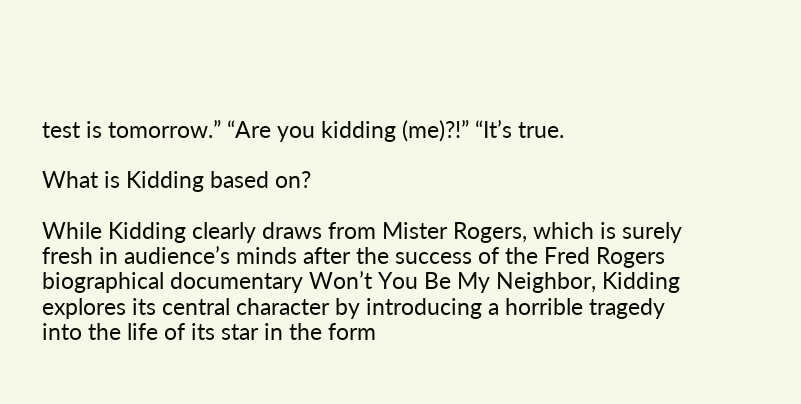test is tomorrow.” “Are you kidding (me)?!” “It’s true.

What is Kidding based on?

While Kidding clearly draws from Mister Rogers, which is surely fresh in audience’s minds after the success of the Fred Rogers biographical documentary Won’t You Be My Neighbor, Kidding explores its central character by introducing a horrible tragedy into the life of its star in the form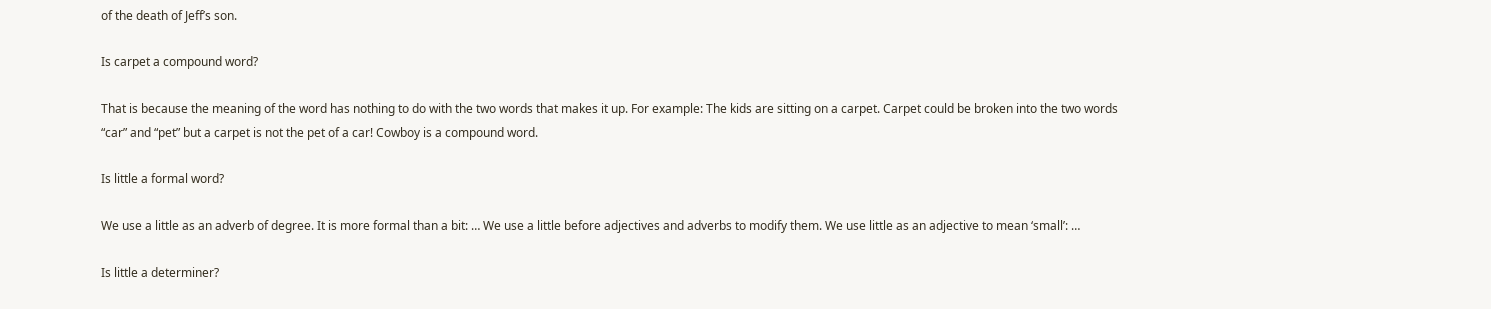of the death of Jeff’s son.

Is carpet a compound word?

That is because the meaning of the word has nothing to do with the two words that makes it up. For example: The kids are sitting on a carpet. Carpet could be broken into the two words “car” and “pet” but a carpet is not the pet of a car! Cowboy is a compound word.

Is little a formal word?

We use a little as an adverb of degree. It is more formal than a bit: … We use a little before adjectives and adverbs to modify them. We use little as an adjective to mean ‘small’: …

Is little a determiner?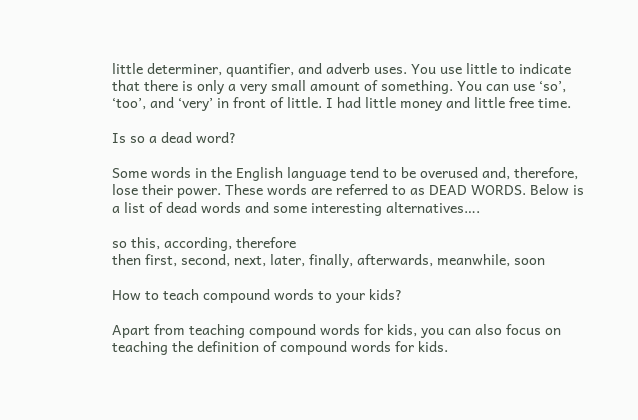little determiner, quantifier, and adverb uses. You use little to indicate that there is only a very small amount of something. You can use ‘so’, ‘too’, and ‘very’ in front of little. I had little money and little free time.

Is so a dead word?

Some words in the English language tend to be overused and, therefore, lose their power. These words are referred to as DEAD WORDS. Below is a list of dead words and some interesting alternatives….

so this, according, therefore
then first, second, next, later, finally, afterwards, meanwhile, soon

How to teach compound words to your kids?

Apart from teaching compound words for kids, you can also focus on teaching the definition of compound words for kids.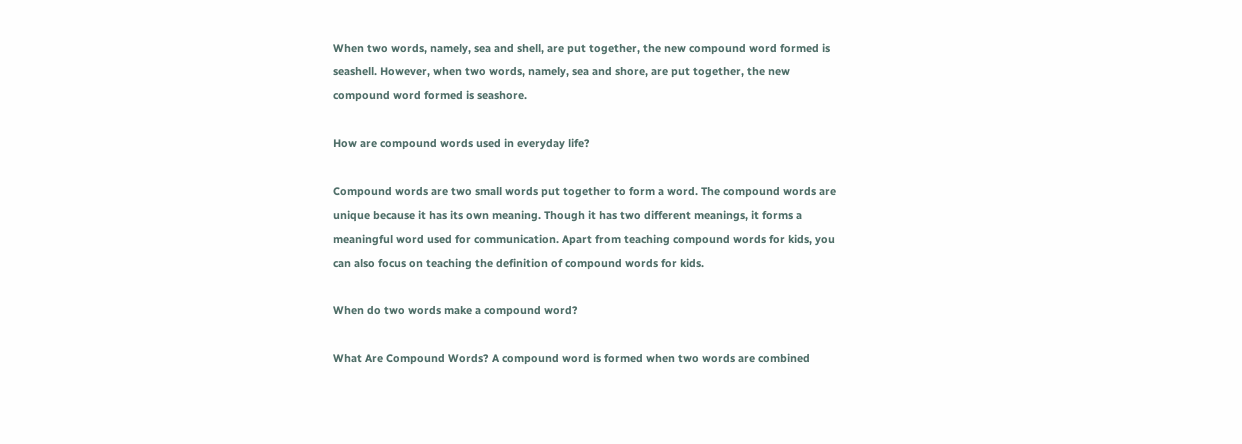When two words, namely, sea and shell, are put together, the new compound word formed is seashell. However, when two words, namely, sea and shore, are put together, the new compound word formed is seashore.

How are compound words used in everyday life?

Compound words are two small words put together to form a word. The compound words are unique because it has its own meaning. Though it has two different meanings, it forms a meaningful word used for communication. Apart from teaching compound words for kids, you can also focus on teaching the definition of compound words for kids.

When do two words make a compound word?

What Are Compound Words? A compound word is formed when two words are combined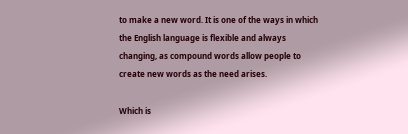to make a new word. It is one of the ways in which the English language is flexible and always changing, as compound words allow people to create new words as the need arises.

Which is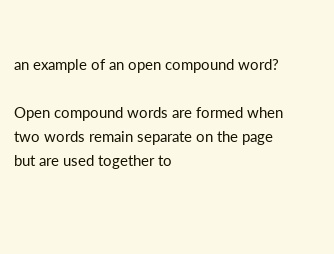an example of an open compound word?

Open compound words are formed when two words remain separate on the page but are used together to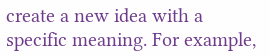create a new idea with a specific meaning. For example,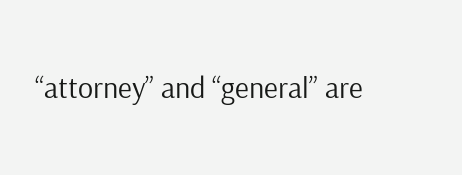“attorney” and “general” are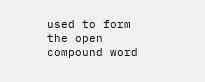used to form the open compound word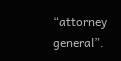“attorney general”.